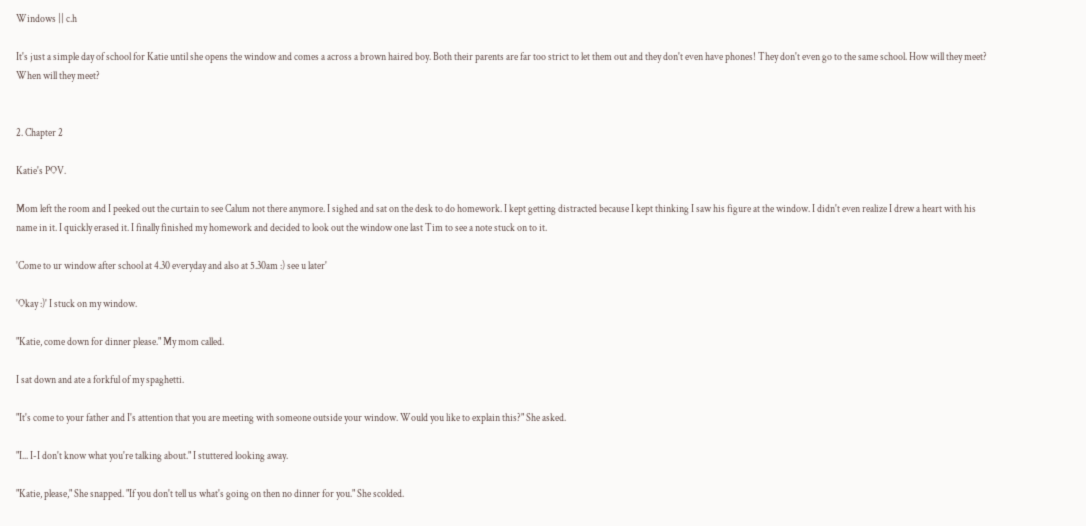Windows || c.h

It's just a simple day of school for Katie until she opens the window and comes a across a brown haired boy. Both their parents are far too strict to let them out and they don't even have phones! They don't even go to the same school. How will they meet? When will they meet?


2. Chapter 2

Katie's POV.

Mom left the room and I peeked out the curtain to see Calum not there anymore. I sighed and sat on the desk to do homework. I kept getting distracted because I kept thinking I saw his figure at the window. I didn't even realize I drew a heart with his name in it. I quickly erased it. I finally finished my homework and decided to look out the window one last Tim to see a note stuck on to it.

'Come to ur window after school at 4.30 everyday and also at 5.30am :) see u later'

'Okay :)' I stuck on my window.

"Katie, come down for dinner please." My mom called.

I sat down and ate a forkful of my spaghetti.

"It's come to your father and I's attention that you are meeting with someone outside your window. Would you like to explain this?" She asked.

"I... I-I don't know what you're talking about." I stuttered looking away.

"Katie, please," She snapped. "If you don't tell us what's going on then no dinner for you." She scolded.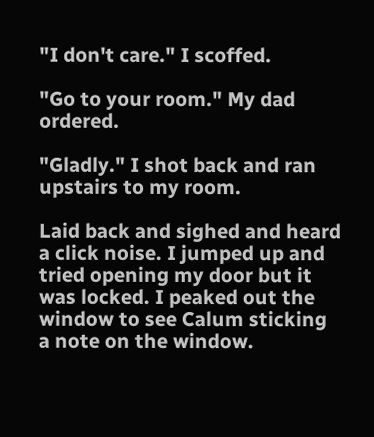"I don't care." I scoffed.

"Go to your room." My dad ordered.

"Gladly." I shot back and ran upstairs to my room.

Laid back and sighed and heard a click noise. I jumped up and tried opening my door but it was locked. I peaked out the window to see Calum sticking a note on the window.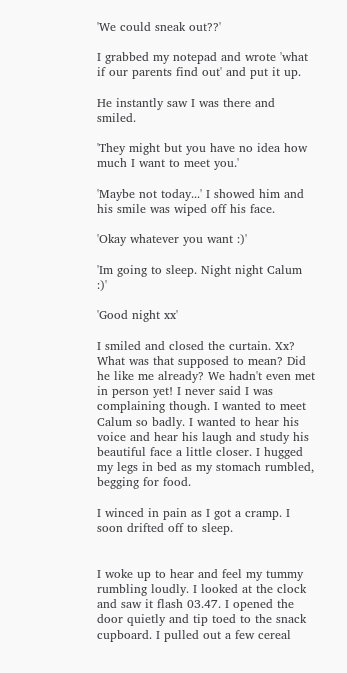'We could sneak out??'

I grabbed my notepad and wrote 'what if our parents find out' and put it up.

He instantly saw I was there and smiled.

'They might but you have no idea how much I want to meet you.'

'Maybe not today...' I showed him and his smile was wiped off his face.

'Okay whatever you want :)'

'Im going to sleep. Night night Calum :)'

'Good night xx'

I smiled and closed the curtain. Xx? What was that supposed to mean? Did he like me already? We hadn't even met in person yet! I never said I was complaining though. I wanted to meet Calum so badly. I wanted to hear his voice and hear his laugh and study his beautiful face a little closer. I hugged my legs in bed as my stomach rumbled, begging for food.

I winced in pain as I got a cramp. I soon drifted off to sleep.


I woke up to hear and feel my tummy rumbling loudly. I looked at the clock and saw it flash 03.47. I opened the door quietly and tip toed to the snack cupboard. I pulled out a few cereal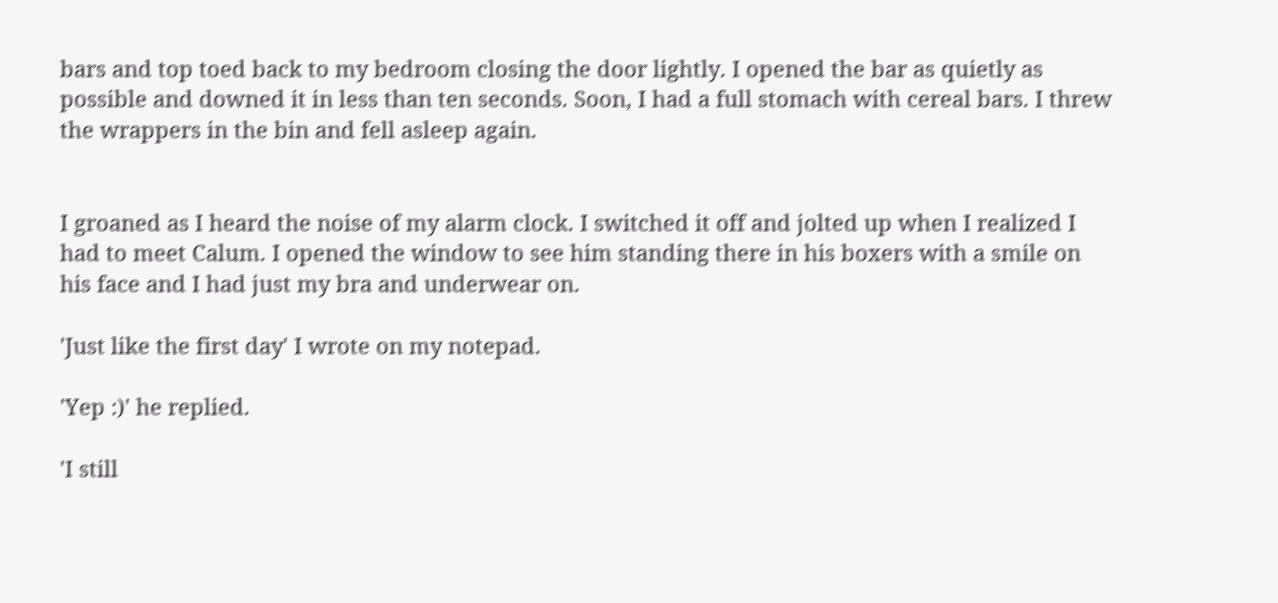bars and top toed back to my bedroom closing the door lightly. I opened the bar as quietly as possible and downed it in less than ten seconds. Soon, I had a full stomach with cereal bars. I threw the wrappers in the bin and fell asleep again.


I groaned as I heard the noise of my alarm clock. I switched it off and jolted up when I realized I had to meet Calum. I opened the window to see him standing there in his boxers with a smile on his face and I had just my bra and underwear on.

'Just like the first day' I wrote on my notepad.

'Yep :)' he replied.

'I still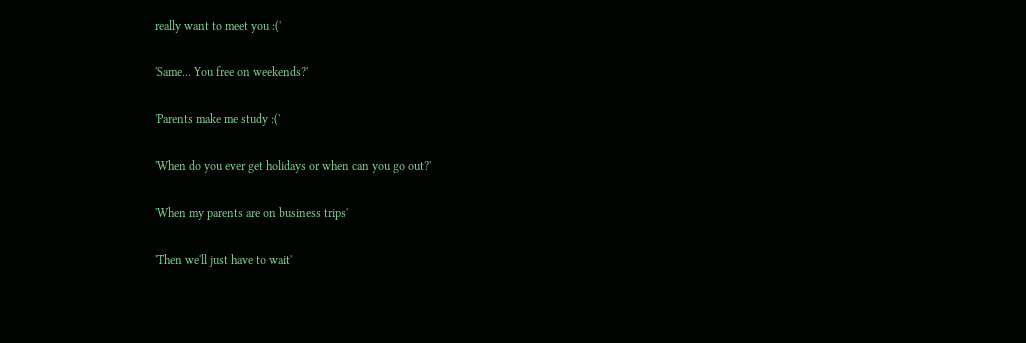really want to meet you :('

'Same... You free on weekends?'

'Parents make me study :('

'When do you ever get holidays or when can you go out?'

'When my parents are on business trips'

'Then we'll just have to wait'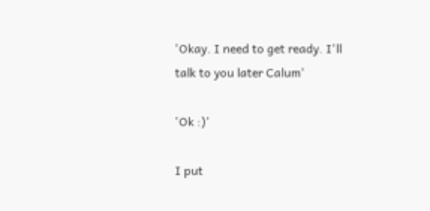'Okay. I need to get ready. I'll talk to you later Calum'

'Ok :)'

I put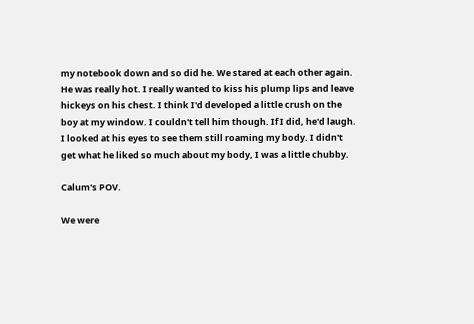my notebook down and so did he. We stared at each other again. He was really hot. I really wanted to kiss his plump lips and leave hickeys on his chest. I think I'd developed a little crush on the boy at my window. I couldn't tell him though. If I did, he'd laugh. I looked at his eyes to see them still roaming my body. I didn't get what he liked so much about my body, I was a little chubby.

Calum's POV.

We were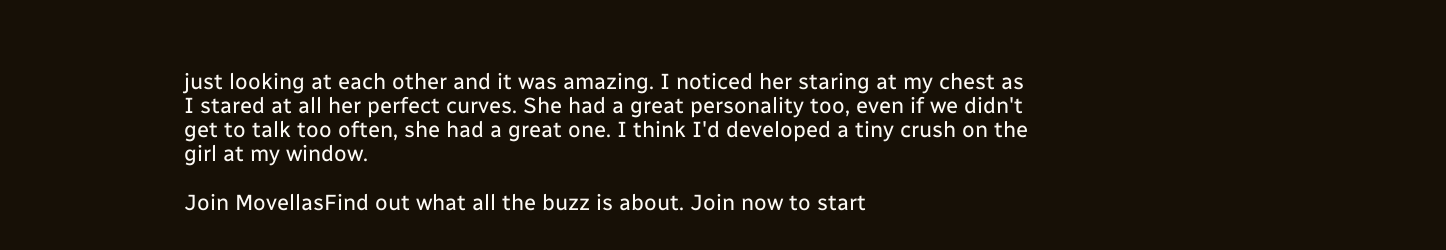just looking at each other and it was amazing. I noticed her staring at my chest as I stared at all her perfect curves. She had a great personality too, even if we didn't get to talk too often, she had a great one. I think I'd developed a tiny crush on the girl at my window.

Join MovellasFind out what all the buzz is about. Join now to start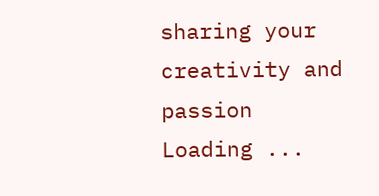sharing your creativity and passion
Loading ...